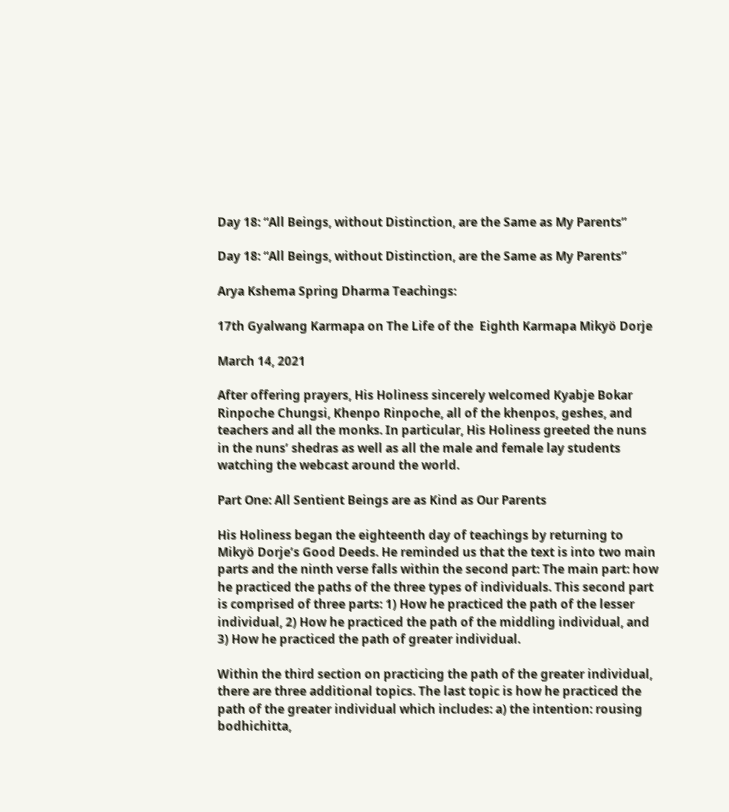Day 18: “All Beings, without Distinction, are the Same as My Parents”

Day 18: “All Beings, without Distinction, are the Same as My Parents”

Arya Kshema Spring Dharma Teachings:

17th Gyalwang Karmapa on The Life of the  Eighth Karmapa Mikyö Dorje

March 14, 2021

After offering prayers, His Holiness sincerely welcomed Kyabje Bokar Rinpoche Chungsi, Khenpo Rinpoche, all of the khenpos, geshes, and teachers and all the monks. In particular, His Holiness greeted the nuns in the nuns’ shedras as well as all the male and female lay students watching the webcast around the world.

Part One: All Sentient Beings are as Kind as Our Parents

His Holiness began the eighteenth day of teachings by returning to Mikyö Dorje’s Good Deeds. He reminded us that the text is into two main parts and the ninth verse falls within the second part: The main part: how he practiced the paths of the three types of individuals. This second part is comprised of three parts: 1) How he practiced the path of the lesser individual, 2) How he practiced the path of the middling individual, and 3) How he practiced the path of greater individual.

Within the third section on practicing the path of the greater individual, there are three additional topics. The last topic is how he practiced the path of the greater individual which includes: a) the intention: rousing bodhichitta,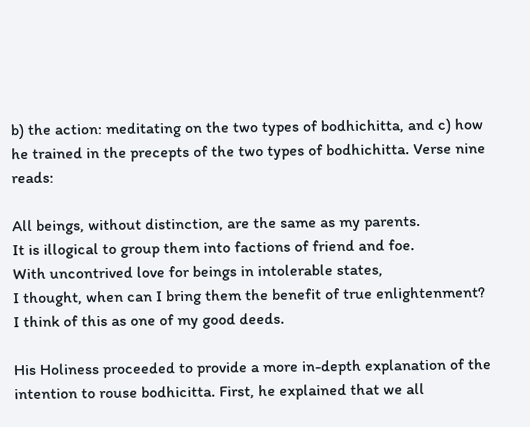b) the action: meditating on the two types of bodhichitta, and c) how he trained in the precepts of the two types of bodhichitta. Verse nine reads:

All beings, without distinction, are the same as my parents.
It is illogical to group them into factions of friend and foe.
With uncontrived love for beings in intolerable states,
I thought, when can I bring them the benefit of true enlightenment?
I think of this as one of my good deeds.

His Holiness proceeded to provide a more in-depth explanation of the intention to rouse bodhicitta. First, he explained that we all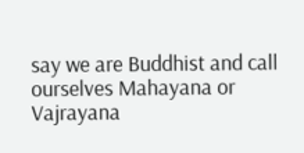say we are Buddhist and call ourselves Mahayana or Vajrayana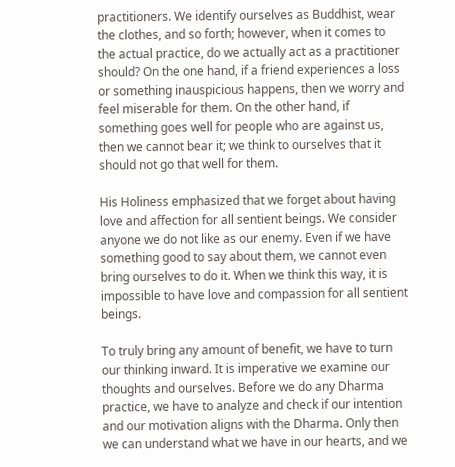practitioners. We identify ourselves as Buddhist, wear the clothes, and so forth; however, when it comes to the actual practice, do we actually act as a practitioner should? On the one hand, if a friend experiences a loss or something inauspicious happens, then we worry and feel miserable for them. On the other hand, if something goes well for people who are against us, then we cannot bear it; we think to ourselves that it should not go that well for them.

His Holiness emphasized that we forget about having love and affection for all sentient beings. We consider anyone we do not like as our enemy. Even if we have something good to say about them, we cannot even bring ourselves to do it. When we think this way, it is impossible to have love and compassion for all sentient beings.

To truly bring any amount of benefit, we have to turn our thinking inward. It is imperative we examine our thoughts and ourselves. Before we do any Dharma practice, we have to analyze and check if our intention and our motivation aligns with the Dharma. Only then we can understand what we have in our hearts, and we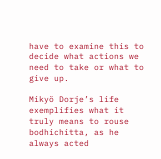have to examine this to decide what actions we need to take or what to give up.

Mikyö Dorje’s life exemplifies what it truly means to rouse bodhichitta, as he always acted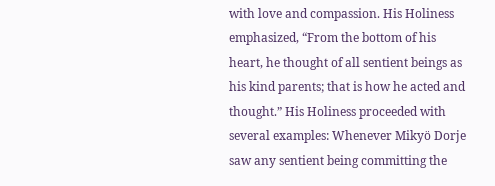with love and compassion. His Holiness emphasized, “From the bottom of his heart, he thought of all sentient beings as his kind parents; that is how he acted and thought.” His Holiness proceeded with several examples: Whenever Mikyö Dorje saw any sentient being committing the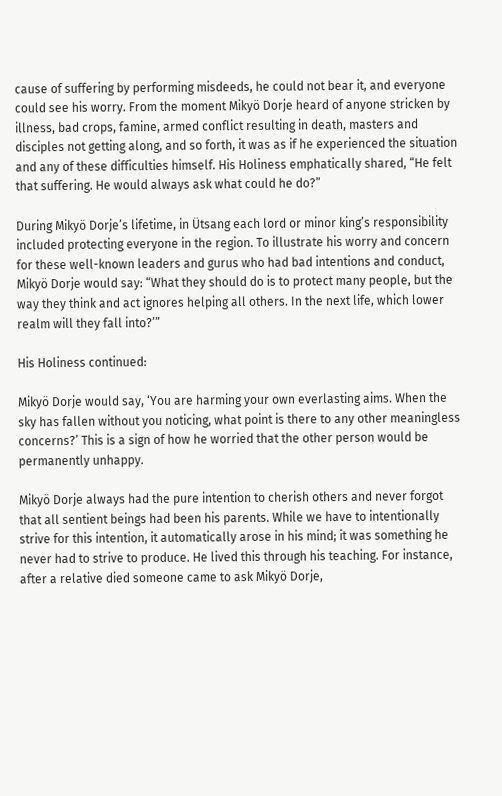cause of suffering by performing misdeeds, he could not bear it, and everyone could see his worry. From the moment Mikyö Dorje heard of anyone stricken by illness, bad crops, famine, armed conflict resulting in death, masters and disciples not getting along, and so forth, it was as if he experienced the situation and any of these difficulties himself. His Holiness emphatically shared, “He felt that suffering. He would always ask what could he do?”

During Mikyö Dorje’s lifetime, in Ütsang each lord or minor king’s responsibility included protecting everyone in the region. To illustrate his worry and concern for these well-known leaders and gurus who had bad intentions and conduct, Mikyö Dorje would say: “What they should do is to protect many people, but the way they think and act ignores helping all others. In the next life, which lower realm will they fall into?’”

His Holiness continued:

Mikyö Dorje would say, ‘You are harming your own everlasting aims. When the sky has fallen without you noticing, what point is there to any other meaningless concerns?’ This is a sign of how he worried that the other person would be permanently unhappy.

Mikyö Dorje always had the pure intention to cherish others and never forgot that all sentient beings had been his parents. While we have to intentionally strive for this intention, it automatically arose in his mind; it was something he never had to strive to produce. He lived this through his teaching. For instance, after a relative died someone came to ask Mikyö Dorje,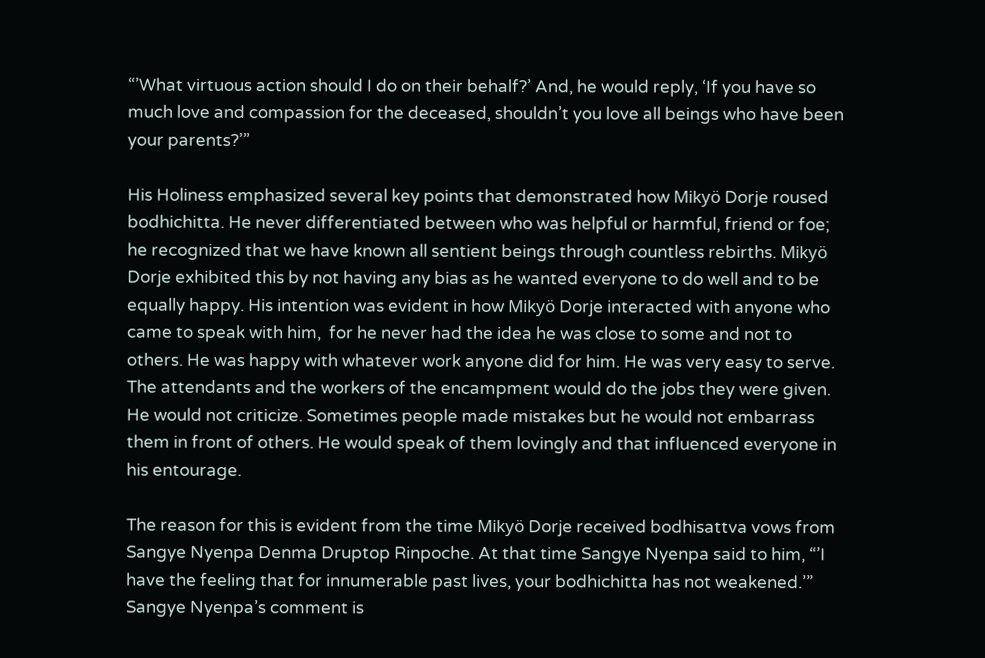“’What virtuous action should I do on their behalf?’ And, he would reply, ‘If you have so much love and compassion for the deceased, shouldn’t you love all beings who have been your parents?’”

His Holiness emphasized several key points that demonstrated how Mikyö Dorje roused bodhichitta. He never differentiated between who was helpful or harmful, friend or foe; he recognized that we have known all sentient beings through countless rebirths. Mikyö Dorje exhibited this by not having any bias as he wanted everyone to do well and to be equally happy. His intention was evident in how Mikyö Dorje interacted with anyone who came to speak with him,  for he never had the idea he was close to some and not to others. He was happy with whatever work anyone did for him. He was very easy to serve. The attendants and the workers of the encampment would do the jobs they were given. He would not criticize. Sometimes people made mistakes but he would not embarrass them in front of others. He would speak of them lovingly and that influenced everyone in his entourage.

The reason for this is evident from the time Mikyö Dorje received bodhisattva vows from Sangye Nyenpa Denma Druptop Rinpoche. At that time Sangye Nyenpa said to him, “’I have the feeling that for innumerable past lives, your bodhichitta has not weakened.’” Sangye Nyenpa’s comment is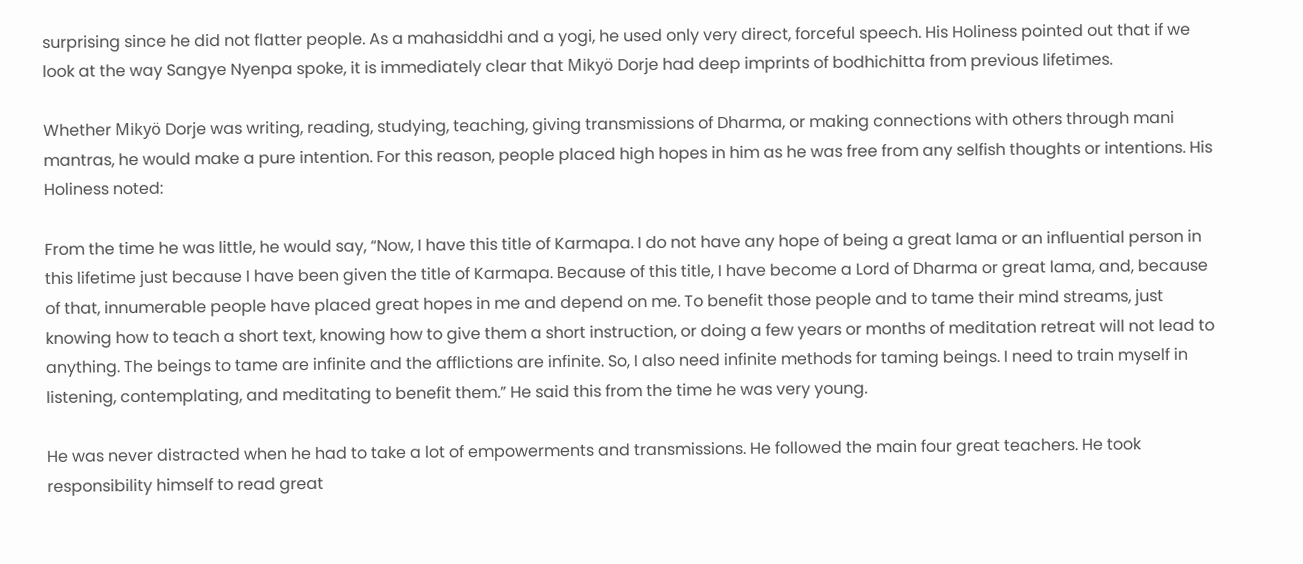surprising since he did not flatter people. As a mahasiddhi and a yogi, he used only very direct, forceful speech. His Holiness pointed out that if we look at the way Sangye Nyenpa spoke, it is immediately clear that Mikyö Dorje had deep imprints of bodhichitta from previous lifetimes.

Whether Mikyö Dorje was writing, reading, studying, teaching, giving transmissions of Dharma, or making connections with others through mani mantras, he would make a pure intention. For this reason, people placed high hopes in him as he was free from any selfish thoughts or intentions. His Holiness noted:

From the time he was little, he would say, “Now, I have this title of Karmapa. I do not have any hope of being a great lama or an influential person in this lifetime just because I have been given the title of Karmapa. Because of this title, I have become a Lord of Dharma or great lama, and, because of that, innumerable people have placed great hopes in me and depend on me. To benefit those people and to tame their mind streams, just knowing how to teach a short text, knowing how to give them a short instruction, or doing a few years or months of meditation retreat will not lead to anything. The beings to tame are infinite and the afflictions are infinite. So, I also need infinite methods for taming beings. I need to train myself in listening, contemplating, and meditating to benefit them.” He said this from the time he was very young.

He was never distracted when he had to take a lot of empowerments and transmissions. He followed the main four great teachers. He took responsibility himself to read great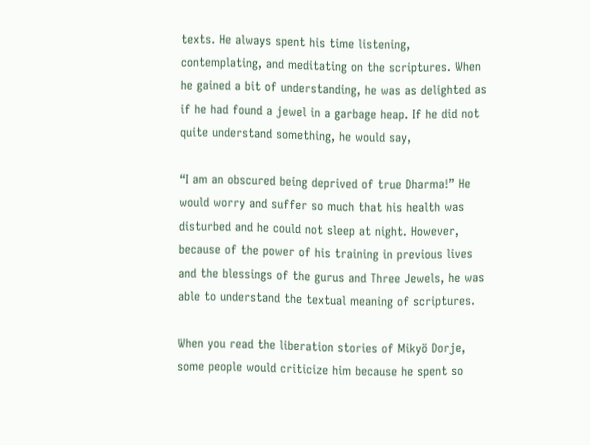texts. He always spent his time listening, contemplating, and meditating on the scriptures. When he gained a bit of understanding, he was as delighted as if he had found a jewel in a garbage heap. If he did not quite understand something, he would say,

“I am an obscured being deprived of true Dharma!” He would worry and suffer so much that his health was disturbed and he could not sleep at night. However, because of the power of his training in previous lives and the blessings of the gurus and Three Jewels, he was able to understand the textual meaning of scriptures.

When you read the liberation stories of Mikyö Dorje, some people would criticize him because he spent so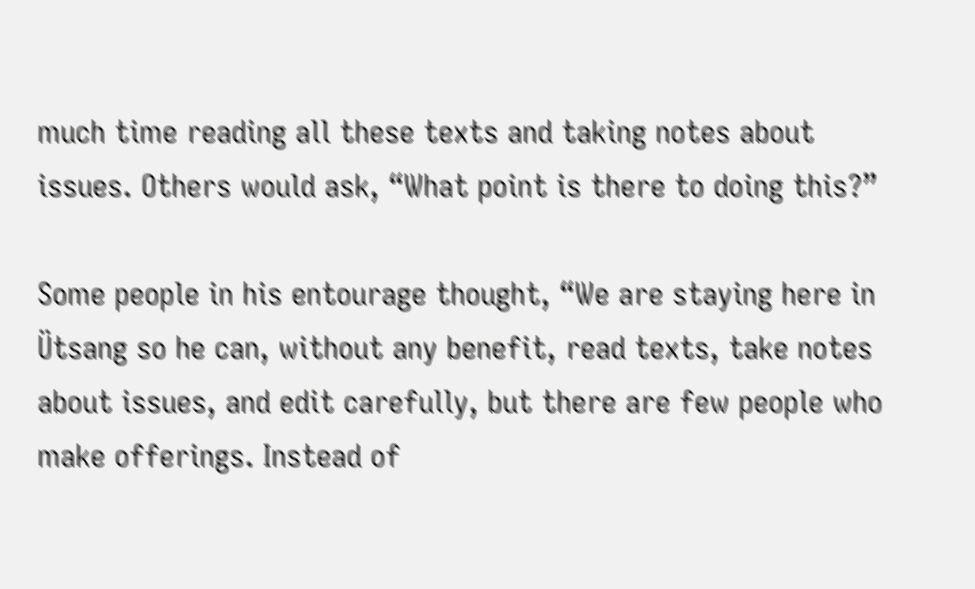much time reading all these texts and taking notes about issues. Others would ask, “What point is there to doing this?”

Some people in his entourage thought, “We are staying here in Ütsang so he can, without any benefit, read texts, take notes about issues, and edit carefully, but there are few people who make offerings. Instead of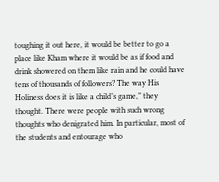toughing it out here, it would be better to go a place like Kham where it would be as if food and drink showered on them like rain and he could have tens of thousands of followers? The way His Holiness does it is like a child’s game,” they thought. There were people with such wrong thoughts who denigrated him. In particular, most of the students and entourage who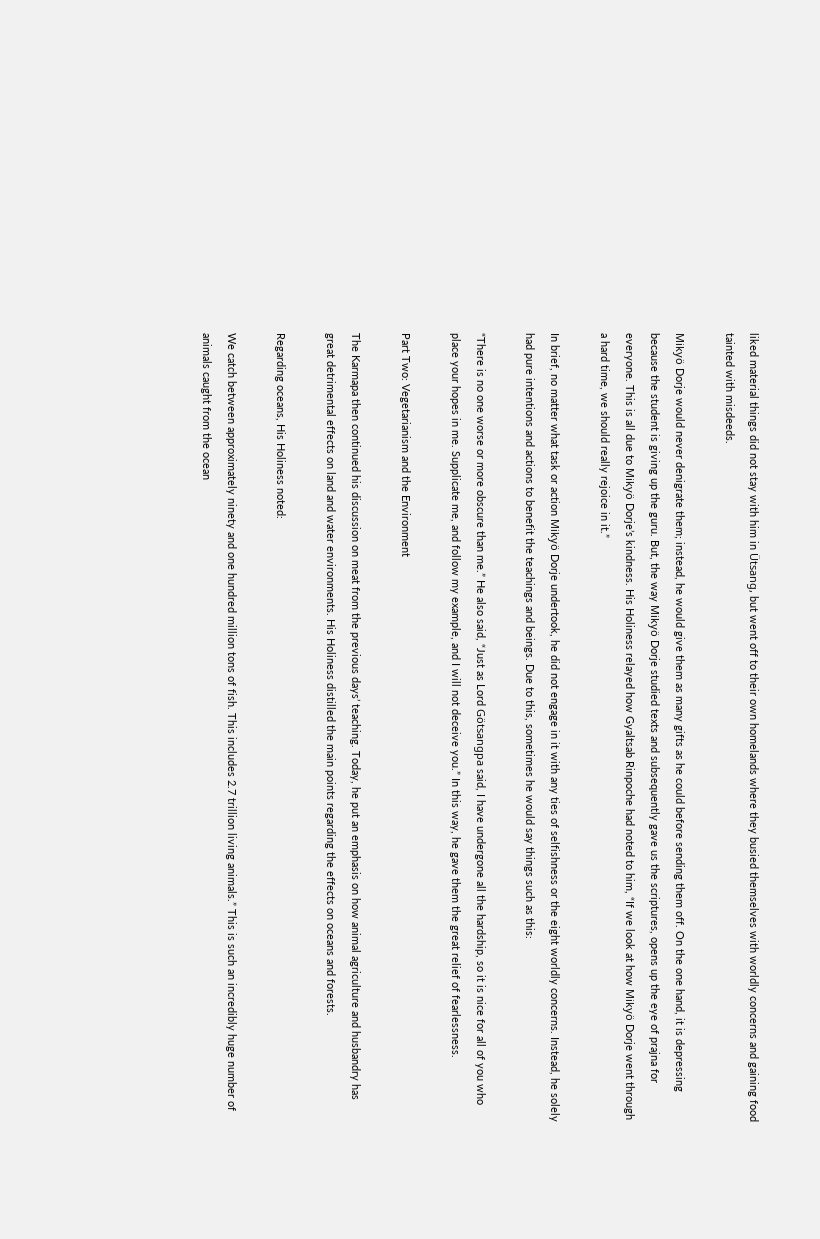liked material things did not stay with him in Ütsang, but went off to their own homelands where they busied themselves with worldly concerns and gaining food tainted with misdeeds.

Mikyö Dorje would never denigrate them; instead, he would give them as many gifts as he could before sending them off. On the one hand, it is depressing because the student is giving up the guru. But, the way Mikyö Dorje studied texts and subsequently gave us the scriptures, opens up the eye of prajna for everyone. This is all due to Mikyö Dorje’s kindness. His Holiness relayed how Gyaltsab Rinpoche had noted to him, “If we look at how Mikyö Dorje went through a hard time, we should really rejoice in it.”

In brief, no matter what task or action Mikyö Dorje undertook, he did not engage in it with any ties of selfishness or the eight worldly concerns. Instead, he solely had pure intentions and actions to benefit the teachings and beings. Due to this, sometimes he would say things such as this:

“There is no one worse or more obscure than me.” He also said, “Just as Lord Götsangpa said, I have undergone all the hardship, so it is nice for all of you who place your hopes in me. Supplicate me, and follow my example, and I will not deceive you.” In this way, he gave them the great relief of fearlessness.

Part Two: Vegetarianism and the Environment

The Karmapa then continued his discussion on meat from the previous days’ teaching. Today, he put an emphasis on how animal agriculture and husbandry has great detrimental effects on land and water environments. His Holiness distilled the main points regarding the effects on oceans and forests.

Regarding oceans, His Holiness noted:

We catch between approximately ninety and one hundred million tons of fish. This includes 2.7 trillion living animals.” This is such an incredibly huge number of animals caught from the ocean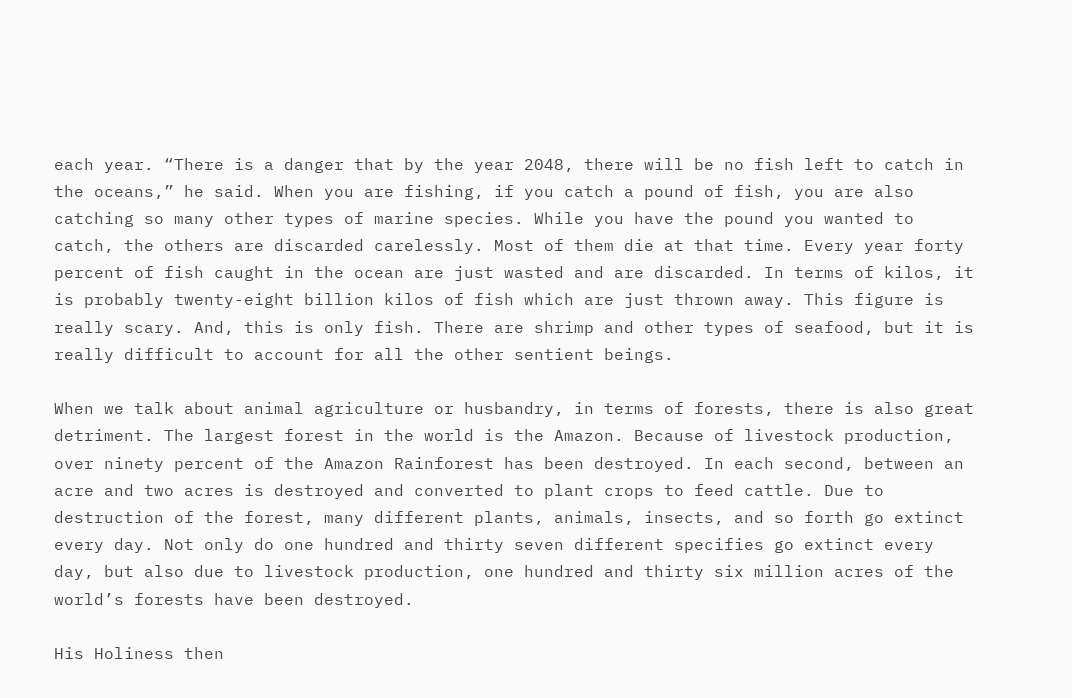each year. “There is a danger that by the year 2048, there will be no fish left to catch in the oceans,” he said. When you are fishing, if you catch a pound of fish, you are also catching so many other types of marine species. While you have the pound you wanted to catch, the others are discarded carelessly. Most of them die at that time. Every year forty percent of fish caught in the ocean are just wasted and are discarded. In terms of kilos, it is probably twenty-eight billion kilos of fish which are just thrown away. This figure is really scary. And, this is only fish. There are shrimp and other types of seafood, but it is really difficult to account for all the other sentient beings.

When we talk about animal agriculture or husbandry, in terms of forests, there is also great detriment. The largest forest in the world is the Amazon. Because of livestock production, over ninety percent of the Amazon Rainforest has been destroyed. In each second, between an acre and two acres is destroyed and converted to plant crops to feed cattle. Due to destruction of the forest, many different plants, animals, insects, and so forth go extinct every day. Not only do one hundred and thirty seven different specifies go extinct every day, but also due to livestock production, one hundred and thirty six million acres of the world’s forests have been destroyed.

His Holiness then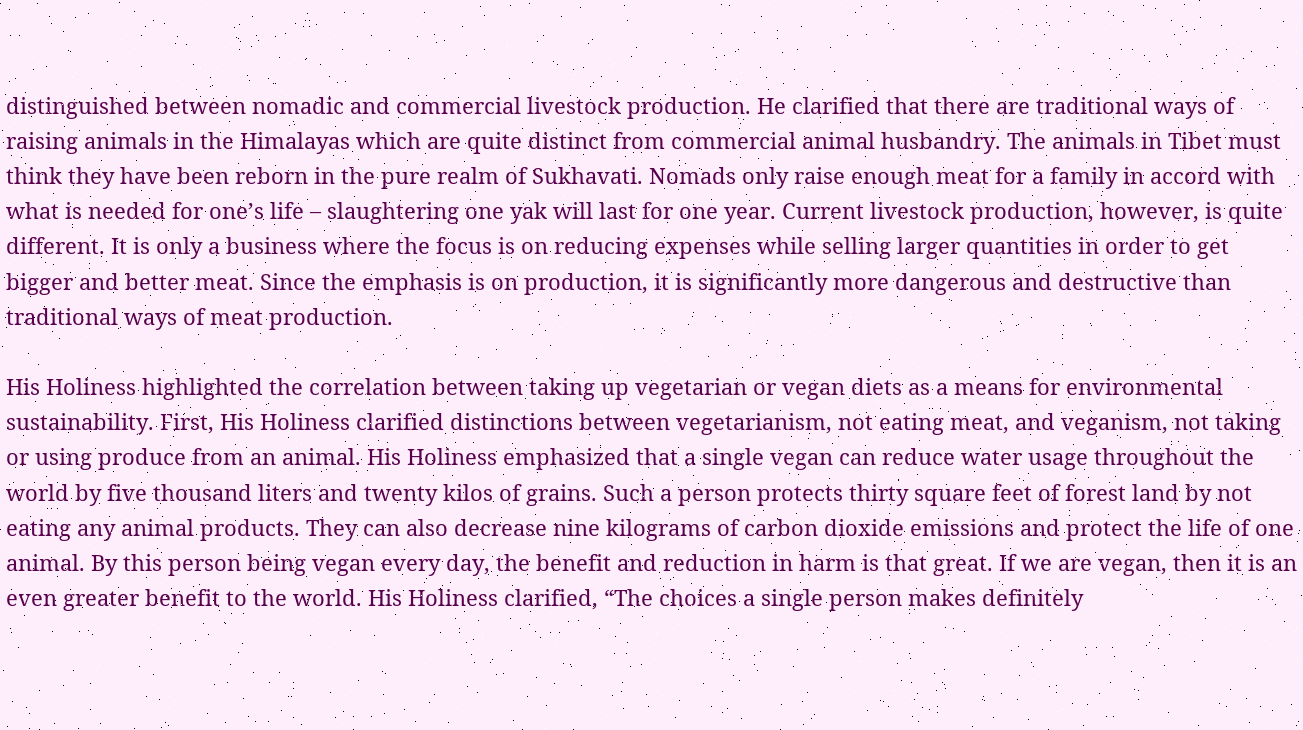distinguished between nomadic and commercial livestock production. He clarified that there are traditional ways of raising animals in the Himalayas which are quite distinct from commercial animal husbandry. The animals in Tibet must think they have been reborn in the pure realm of Sukhavati. Nomads only raise enough meat for a family in accord with what is needed for one’s life – slaughtering one yak will last for one year. Current livestock production, however, is quite different. It is only a business where the focus is on reducing expenses while selling larger quantities in order to get bigger and better meat. Since the emphasis is on production, it is significantly more dangerous and destructive than traditional ways of meat production.

His Holiness highlighted the correlation between taking up vegetarian or vegan diets as a means for environmental sustainability. First, His Holiness clarified distinctions between vegetarianism, not eating meat, and veganism, not taking or using produce from an animal. His Holiness emphasized that a single vegan can reduce water usage throughout the world by five thousand liters and twenty kilos of grains. Such a person protects thirty square feet of forest land by not eating any animal products. They can also decrease nine kilograms of carbon dioxide emissions and protect the life of one animal. By this person being vegan every day, the benefit and reduction in harm is that great. If we are vegan, then it is an even greater benefit to the world. His Holiness clarified, “The choices a single person makes definitely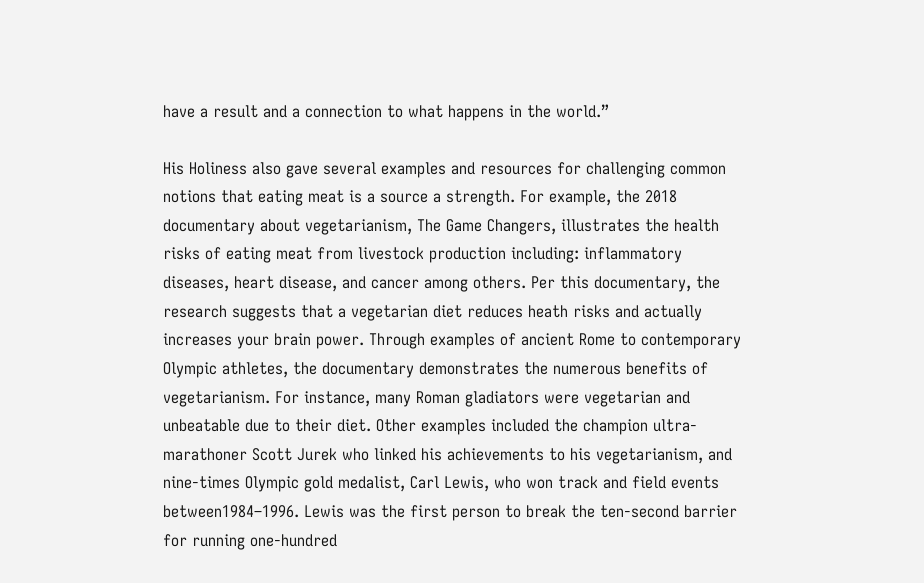have a result and a connection to what happens in the world.”

His Holiness also gave several examples and resources for challenging common notions that eating meat is a source a strength. For example, the 2018 documentary about vegetarianism, The Game Changers, illustrates the health risks of eating meat from livestock production including: inflammatory diseases, heart disease, and cancer among others. Per this documentary, the research suggests that a vegetarian diet reduces heath risks and actually increases your brain power. Through examples of ancient Rome to contemporary Olympic athletes, the documentary demonstrates the numerous benefits of vegetarianism. For instance, many Roman gladiators were vegetarian and unbeatable due to their diet. Other examples included the champion ultra-marathoner Scott Jurek who linked his achievements to his vegetarianism, and nine-times Olympic gold medalist, Carl Lewis, who won track and field events between1984–1996. Lewis was the first person to break the ten-second barrier for running one-hundred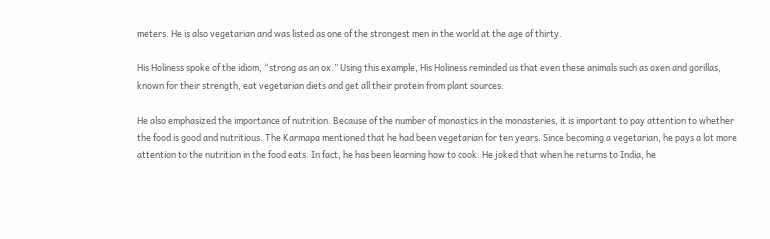meters. He is also vegetarian and was listed as one of the strongest men in the world at the age of thirty.

His Holiness spoke of the idiom, “strong as an ox.” Using this example, His Holiness reminded us that even these animals such as oxen and gorillas, known for their strength, eat vegetarian diets and get all their protein from plant sources.

He also emphasized the importance of nutrition. Because of the number of monastics in the monasteries, it is important to pay attention to whether the food is good and nutritious. The Karmapa mentioned that he had been vegetarian for ten years. Since becoming a vegetarian, he pays a lot more attention to the nutrition in the food eats. In fact, he has been learning how to cook. He joked that when he returns to India, he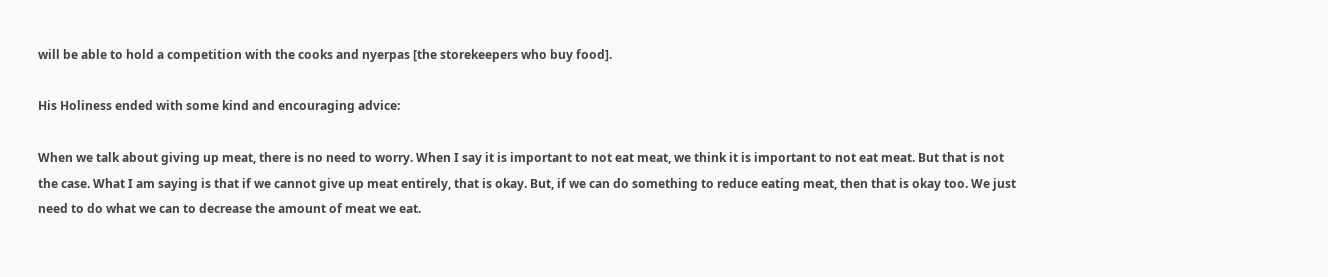will be able to hold a competition with the cooks and nyerpas [the storekeepers who buy food].

His Holiness ended with some kind and encouraging advice:

When we talk about giving up meat, there is no need to worry. When I say it is important to not eat meat, we think it is important to not eat meat. But that is not the case. What I am saying is that if we cannot give up meat entirely, that is okay. But, if we can do something to reduce eating meat, then that is okay too. We just need to do what we can to decrease the amount of meat we eat.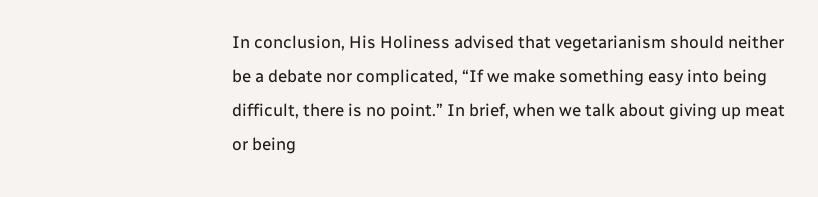In conclusion, His Holiness advised that vegetarianism should neither be a debate nor complicated, “If we make something easy into being difficult, there is no point.” In brief, when we talk about giving up meat or being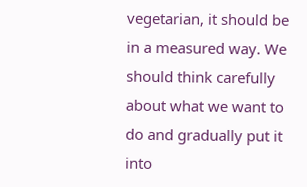vegetarian, it should be in a measured way. We should think carefully about what we want to do and gradually put it into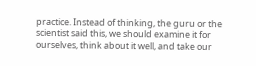practice. Instead of thinking, the guru or the scientist said this, we should examine it for ourselves, think about it well, and take our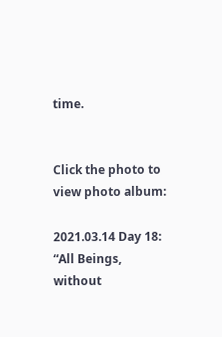time.


Click the photo to view photo album:

2021.03.14 Day 18: “All Beings, without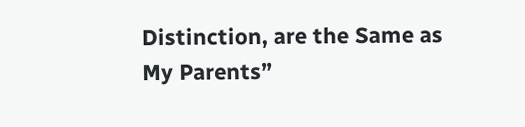Distinction, are the Same as My Parents”